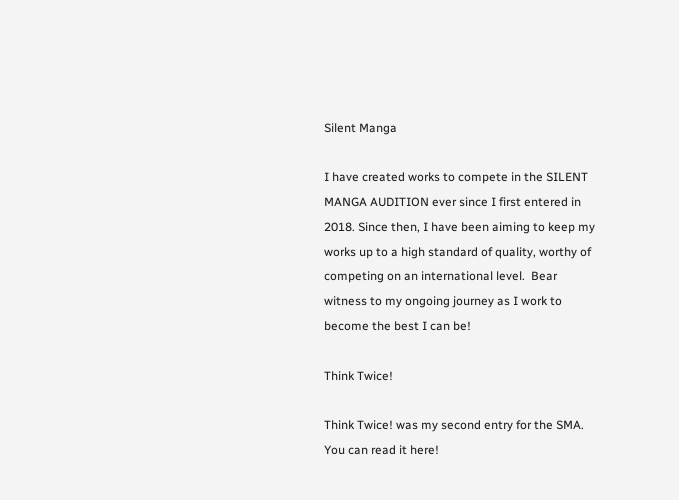Silent Manga

I have created works to compete in the SILENT MANGA AUDITION ever since I first entered in 2018. Since then, I have been aiming to keep my works up to a high standard of quality, worthy of competing on an international level.  Bear witness to my ongoing journey as I work to become the best I can be!

Think Twice!

Think Twice! was my second entry for the SMA. You can read it here!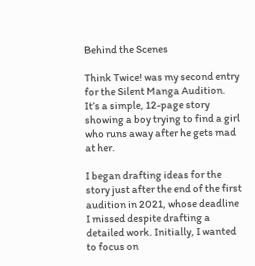Behind the Scenes

Think Twice! was my second entry for the Silent Manga Audition. It’s a simple, 12-page story showing a boy trying to find a girl who runs away after he gets mad at her.

I began drafting ideas for the story just after the end of the first audition in 2021, whose deadline I missed despite drafting a detailed work. Initially, I wanted to focus on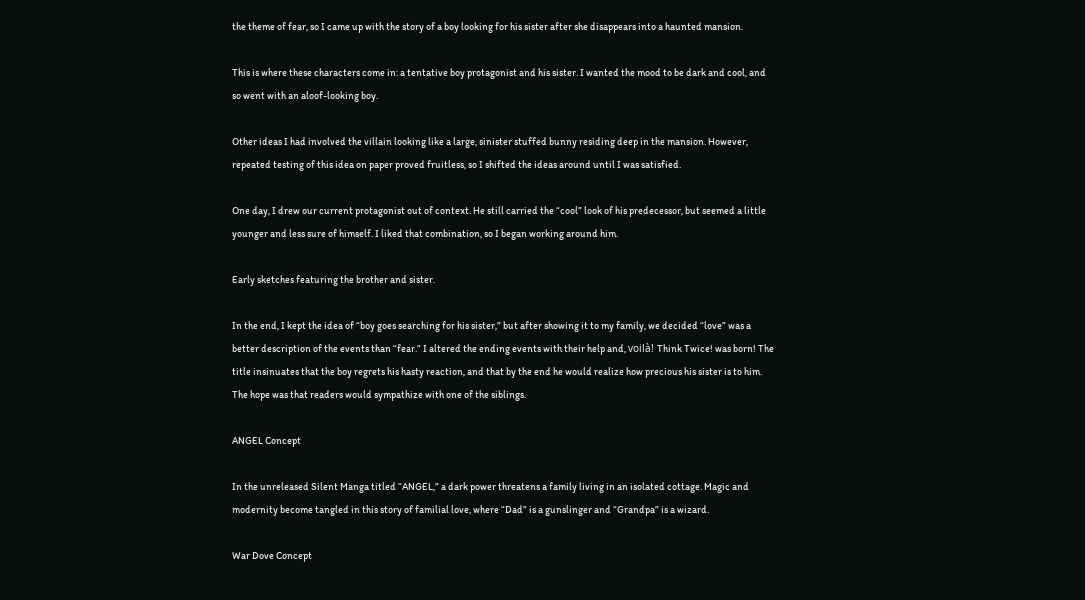the theme of fear, so I came up with the story of a boy looking for his sister after she disappears into a haunted mansion.

This is where these characters come in: a tentative boy protagonist and his sister. I wanted the mood to be dark and cool, and so went with an aloof-looking boy.

Other ideas I had involved the villain looking like a large, sinister stuffed bunny residing deep in the mansion. However, repeated testing of this idea on paper proved fruitless, so I shifted the ideas around until I was satisfied.

One day, I drew our current protagonist out of context. He still carried the “cool” look of his predecessor, but seemed a little younger and less sure of himself. I liked that combination, so I began working around him.

Early sketches featuring the brother and sister.

In the end, I kept the idea of “boy goes searching for his sister,” but after showing it to my family, we decided “love” was a better description of the events than “fear.” I altered the ending events with their help and, voilà! Think Twice! was born! The title insinuates that the boy regrets his hasty reaction, and that by the end he would realize how precious his sister is to him. The hope was that readers would sympathize with one of the siblings.

ANGEL Concept

In the unreleased Silent Manga titled “ANGEL,” a dark power threatens a family living in an isolated cottage. Magic and modernity become tangled in this story of familial love, where “Dad” is a gunslinger and “Grandpa” is a wizard.

War Dove Concept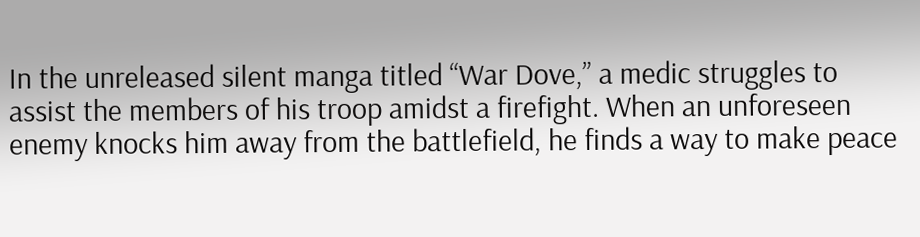In the unreleased silent manga titled “War Dove,” a medic struggles to assist the members of his troop amidst a firefight. When an unforeseen enemy knocks him away from the battlefield, he finds a way to make peace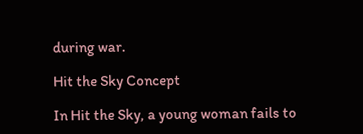during war.

Hit the Sky Concept

In Hit the Sky, a young woman fails to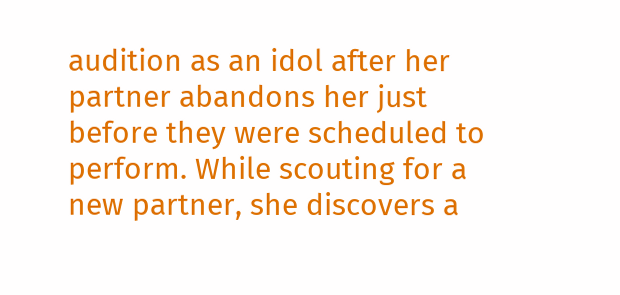audition as an idol after her partner abandons her just before they were scheduled to perform. While scouting for a new partner, she discovers a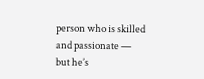person who is skilled and passionate — but he’s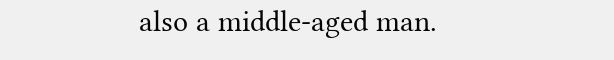also a middle-aged man.